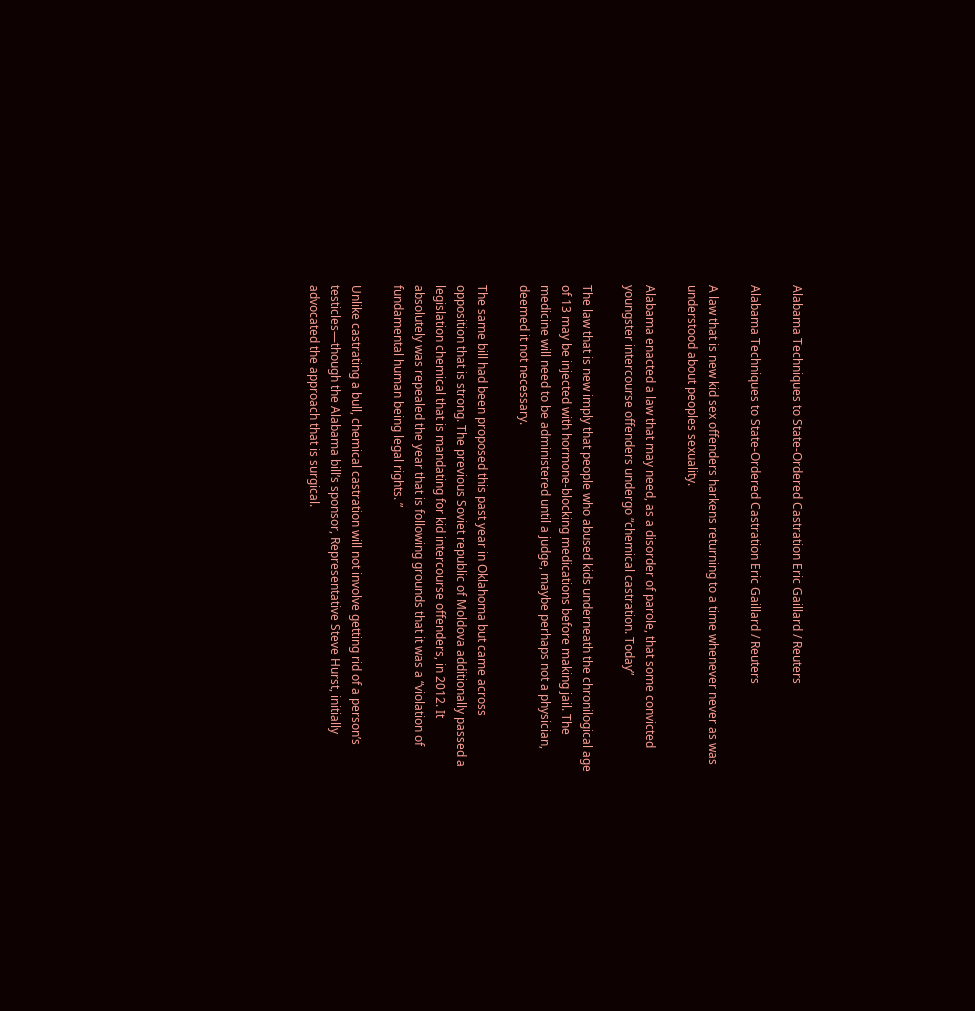Alabama Techniques to State-Ordered Castration Eric Gaillard / Reuters

Alabama Techniques to State-Ordered Castration Eric Gaillard / Reuters

A law that is new kid sex offenders harkens returning to a time whenever never as was understood about peoples sexuality.

Alabama enacted a law that may need, as a disorder of parole, that some convicted youngster intercourse offenders undergo “chemical castration. Today”

The law that is new imply that people who abused kids underneath the chronilogical age of 13 may be injected with hormone-blocking medications before making jail. The medicine will need to be administered until a judge, maybe perhaps not a physician, deemed it not necessary.

The same bill had been proposed this past year in Oklahoma but came across opposition that is strong. The previous Soviet republic of Moldova additionally passed a legislation chemical that is mandating for kid intercourse offenders, in 2012. It absolutely was repealed the year that is following grounds that it was a “violation of fundamental human being legal rights. ”

Unlike castrating a bull, chemical castration will not involve getting rid of a person’s testicles—though the Alabama bill’s sponsor, Representative Steve Hurst, initially advocated the approach that is surgical.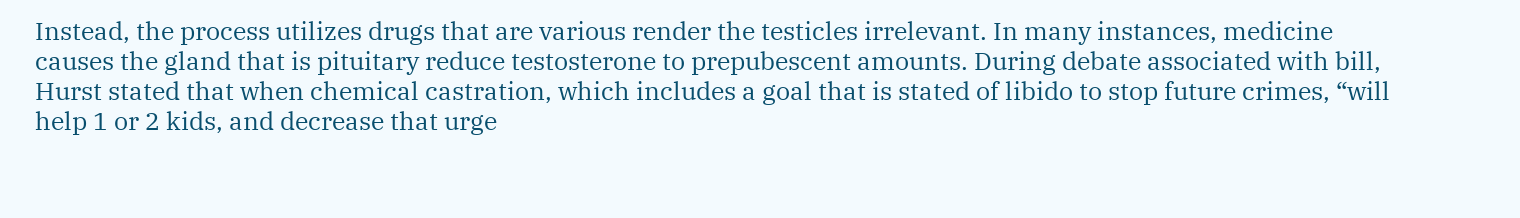Instead, the process utilizes drugs that are various render the testicles irrelevant. In many instances, medicine causes the gland that is pituitary reduce testosterone to prepubescent amounts. During debate associated with bill, Hurst stated that when chemical castration, which includes a goal that is stated of libido to stop future crimes, “will help 1 or 2 kids, and decrease that urge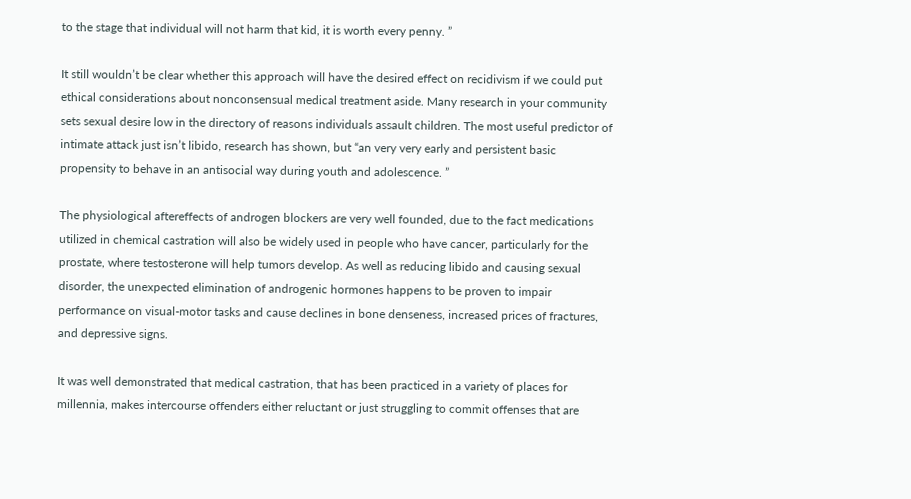to the stage that individual will not harm that kid, it is worth every penny. ”

It still wouldn’t be clear whether this approach will have the desired effect on recidivism if we could put ethical considerations about nonconsensual medical treatment aside. Many research in your community sets sexual desire low in the directory of reasons individuals assault children. The most useful predictor of intimate attack just isn’t libido, research has shown, but “an very very early and persistent basic propensity to behave in an antisocial way during youth and adolescence. ”

The physiological aftereffects of androgen blockers are very well founded, due to the fact medications utilized in chemical castration will also be widely used in people who have cancer, particularly for the prostate, where testosterone will help tumors develop. As well as reducing libido and causing sexual disorder, the unexpected elimination of androgenic hormones happens to be proven to impair performance on visual-motor tasks and cause declines in bone denseness, increased prices of fractures, and depressive signs.

It was well demonstrated that medical castration, that has been practiced in a variety of places for millennia, makes intercourse offenders either reluctant or just struggling to commit offenses that are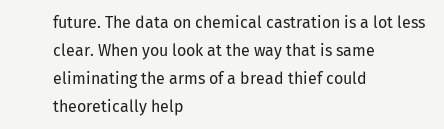future. The data on chemical castration is a lot less clear. When you look at the way that is same eliminating the arms of a bread thief could theoretically help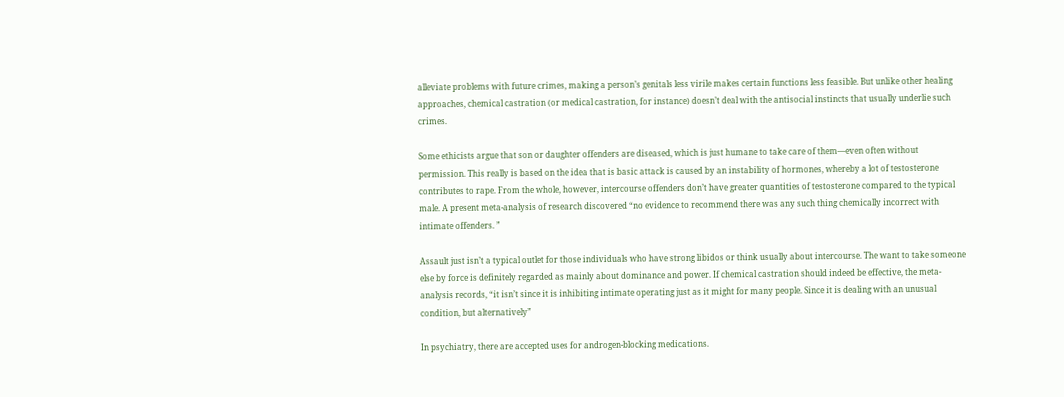alleviate problems with future crimes, making a person’s genitals less virile makes certain functions less feasible. But unlike other healing approaches, chemical castration (or medical castration, for instance) doesn’t deal with the antisocial instincts that usually underlie such crimes.

Some ethicists argue that son or daughter offenders are diseased, which is just humane to take care of them—even often without permission. This really is based on the idea that is basic attack is caused by an instability of hormones, whereby a lot of testosterone contributes to rape. From the whole, however, intercourse offenders don’t have greater quantities of testosterone compared to the typical male. A present meta-analysis of research discovered “no evidence to recommend there was any such thing chemically incorrect with intimate offenders. ”

Assault just isn’t a typical outlet for those individuals who have strong libidos or think usually about intercourse. The want to take someone else by force is definitely regarded as mainly about dominance and power. If chemical castration should indeed be effective, the meta-analysis records, “it isn’t since it is inhibiting intimate operating just as it might for many people. Since it is dealing with an unusual condition, but alternatively”

In psychiatry, there are accepted uses for androgen-blocking medications.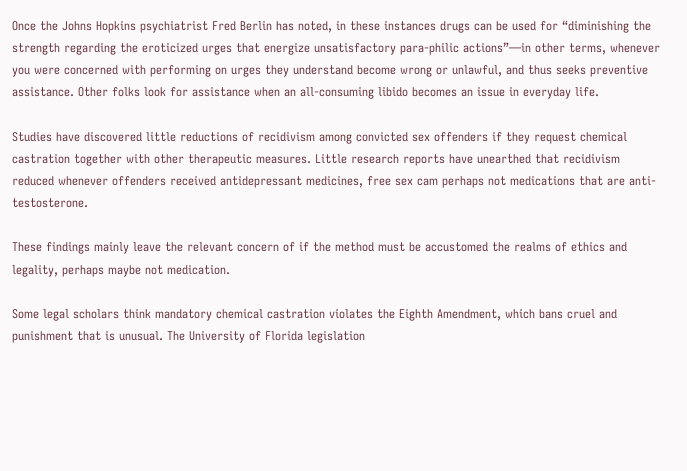Once the Johns Hopkins psychiatrist Fred Berlin has noted, in these instances drugs can be used for “diminishing the strength regarding the eroticized urges that energize unsatisfactory para-philic actions”—in other terms, whenever you were concerned with performing on urges they understand become wrong or unlawful, and thus seeks preventive assistance. Other folks look for assistance when an all-consuming libido becomes an issue in everyday life.

Studies have discovered little reductions of recidivism among convicted sex offenders if they request chemical castration together with other therapeutic measures. Little research reports have unearthed that recidivism reduced whenever offenders received antidepressant medicines, free sex cam perhaps not medications that are anti-testosterone.

These findings mainly leave the relevant concern of if the method must be accustomed the realms of ethics and legality, perhaps maybe not medication.

Some legal scholars think mandatory chemical castration violates the Eighth Amendment, which bans cruel and punishment that is unusual. The University of Florida legislation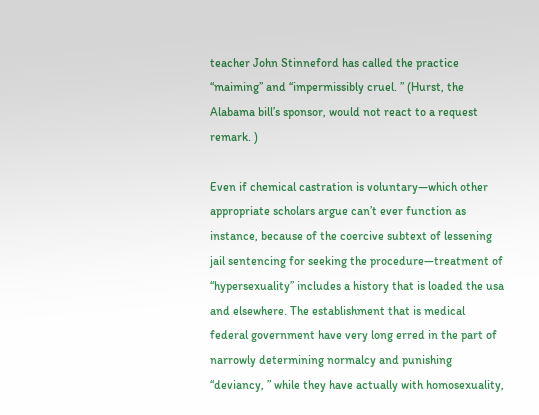teacher John Stinneford has called the practice “maiming” and “impermissibly cruel. ” (Hurst, the Alabama bill’s sponsor, would not react to a request remark. )

Even if chemical castration is voluntary—which other appropriate scholars argue can’t ever function as instance, because of the coercive subtext of lessening jail sentencing for seeking the procedure—treatment of “hypersexuality” includes a history that is loaded the usa and elsewhere. The establishment that is medical federal government have very long erred in the part of narrowly determining normalcy and punishing “deviancy, ” while they have actually with homosexuality,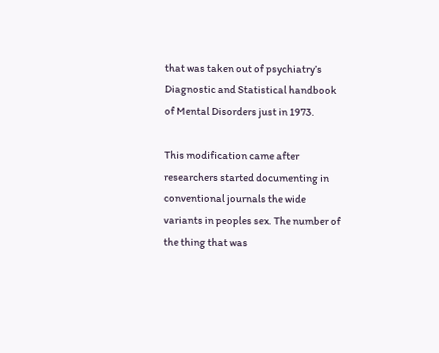that was taken out of psychiatry’s Diagnostic and Statistical handbook of Mental Disorders just in 1973.

This modification came after researchers started documenting in conventional journals the wide variants in peoples sex. The number of the thing that was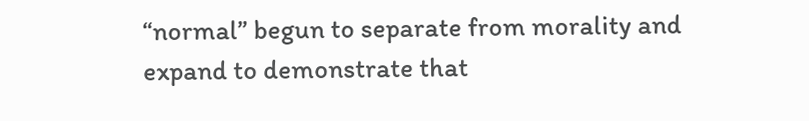“normal” begun to separate from morality and expand to demonstrate that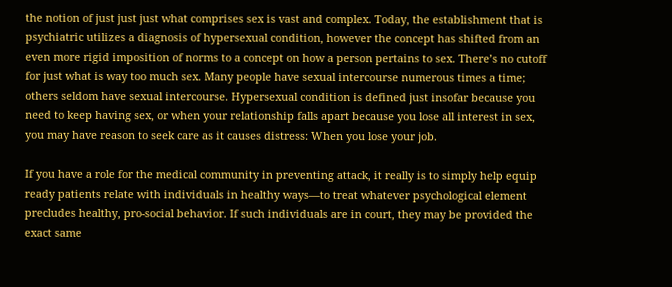the notion of just just just what comprises sex is vast and complex. Today, the establishment that is psychiatric utilizes a diagnosis of hypersexual condition, however the concept has shifted from an even more rigid imposition of norms to a concept on how a person pertains to sex. There’s no cutoff for just what is way too much sex. Many people have sexual intercourse numerous times a time; others seldom have sexual intercourse. Hypersexual condition is defined just insofar because you need to keep having sex, or when your relationship falls apart because you lose all interest in sex, you may have reason to seek care as it causes distress: When you lose your job.

If you have a role for the medical community in preventing attack, it really is to simply help equip ready patients relate with individuals in healthy ways—to treat whatever psychological element precludes healthy, pro-social behavior. If such individuals are in court, they may be provided the exact same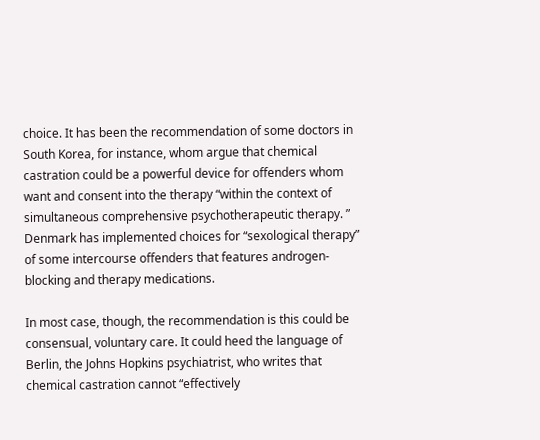choice. It has been the recommendation of some doctors in South Korea, for instance, whom argue that chemical castration could be a powerful device for offenders whom want and consent into the therapy “within the context of simultaneous comprehensive psychotherapeutic therapy. ” Denmark has implemented choices for “sexological therapy” of some intercourse offenders that features androgen-blocking and therapy medications.

In most case, though, the recommendation is this could be consensual, voluntary care. It could heed the language of Berlin, the Johns Hopkins psychiatrist, who writes that chemical castration cannot “effectively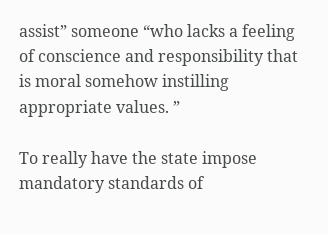assist” someone “who lacks a feeling of conscience and responsibility that is moral somehow instilling appropriate values. ”

To really have the state impose mandatory standards of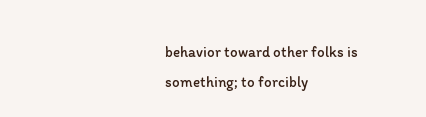behavior toward other folks is something; to forcibly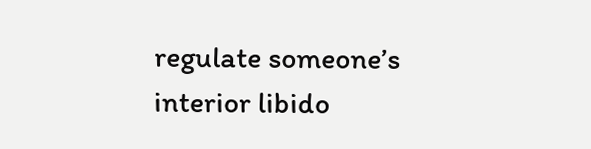regulate someone’s interior libido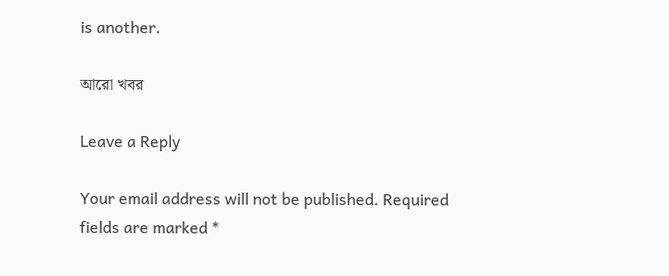is another.

আরো খবর

Leave a Reply

Your email address will not be published. Required fields are marked *